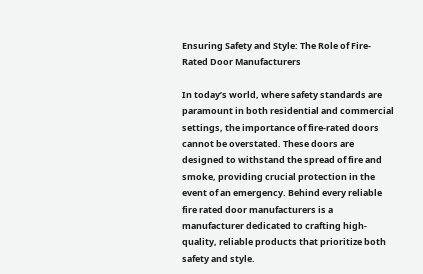Ensuring Safety and Style: The Role of Fire-Rated Door Manufacturers

In today’s world, where safety standards are paramount in both residential and commercial settings, the importance of fire-rated doors cannot be overstated. These doors are designed to withstand the spread of fire and smoke, providing crucial protection in the event of an emergency. Behind every reliable fire rated door manufacturers is a manufacturer dedicated to crafting high-quality, reliable products that prioritize both safety and style.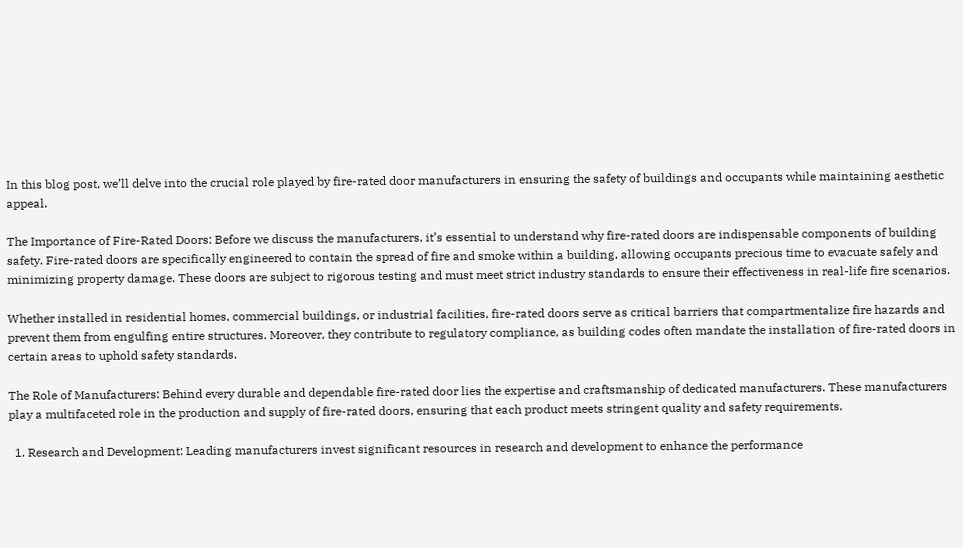In this blog post, we’ll delve into the crucial role played by fire-rated door manufacturers in ensuring the safety of buildings and occupants while maintaining aesthetic appeal.

The Importance of Fire-Rated Doors: Before we discuss the manufacturers, it’s essential to understand why fire-rated doors are indispensable components of building safety. Fire-rated doors are specifically engineered to contain the spread of fire and smoke within a building, allowing occupants precious time to evacuate safely and minimizing property damage. These doors are subject to rigorous testing and must meet strict industry standards to ensure their effectiveness in real-life fire scenarios.

Whether installed in residential homes, commercial buildings, or industrial facilities, fire-rated doors serve as critical barriers that compartmentalize fire hazards and prevent them from engulfing entire structures. Moreover, they contribute to regulatory compliance, as building codes often mandate the installation of fire-rated doors in certain areas to uphold safety standards.

The Role of Manufacturers: Behind every durable and dependable fire-rated door lies the expertise and craftsmanship of dedicated manufacturers. These manufacturers play a multifaceted role in the production and supply of fire-rated doors, ensuring that each product meets stringent quality and safety requirements.

  1. Research and Development: Leading manufacturers invest significant resources in research and development to enhance the performance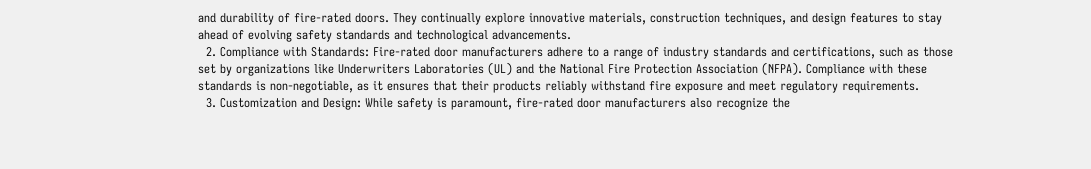and durability of fire-rated doors. They continually explore innovative materials, construction techniques, and design features to stay ahead of evolving safety standards and technological advancements.
  2. Compliance with Standards: Fire-rated door manufacturers adhere to a range of industry standards and certifications, such as those set by organizations like Underwriters Laboratories (UL) and the National Fire Protection Association (NFPA). Compliance with these standards is non-negotiable, as it ensures that their products reliably withstand fire exposure and meet regulatory requirements.
  3. Customization and Design: While safety is paramount, fire-rated door manufacturers also recognize the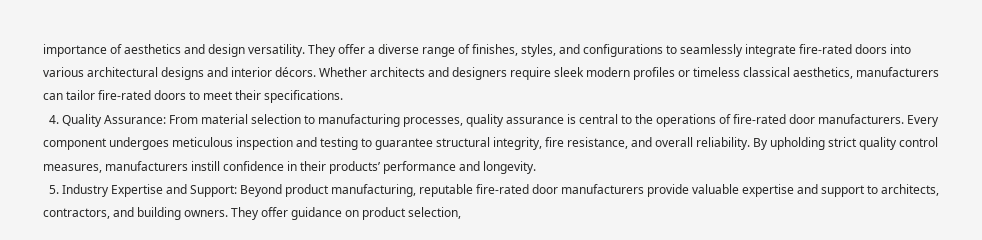importance of aesthetics and design versatility. They offer a diverse range of finishes, styles, and configurations to seamlessly integrate fire-rated doors into various architectural designs and interior décors. Whether architects and designers require sleek modern profiles or timeless classical aesthetics, manufacturers can tailor fire-rated doors to meet their specifications.
  4. Quality Assurance: From material selection to manufacturing processes, quality assurance is central to the operations of fire-rated door manufacturers. Every component undergoes meticulous inspection and testing to guarantee structural integrity, fire resistance, and overall reliability. By upholding strict quality control measures, manufacturers instill confidence in their products’ performance and longevity.
  5. Industry Expertise and Support: Beyond product manufacturing, reputable fire-rated door manufacturers provide valuable expertise and support to architects, contractors, and building owners. They offer guidance on product selection,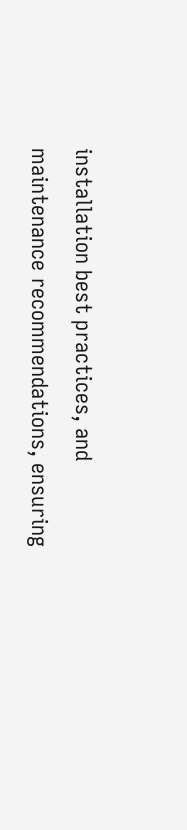installation best practices, and maintenance recommendations, ensuring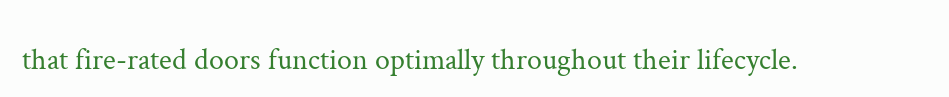that fire-rated doors function optimally throughout their lifecycle.